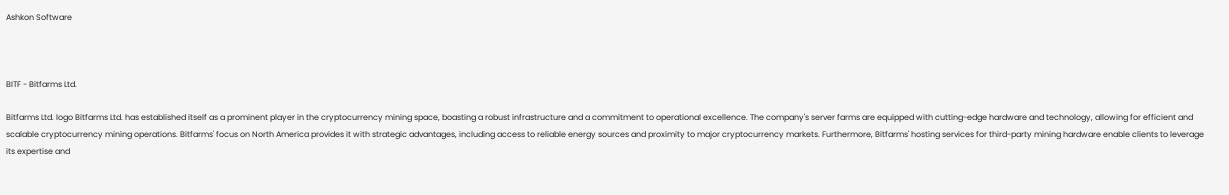Ashkon Software



BITF - Bitfarms Ltd.

Bitfarms Ltd. logo Bitfarms Ltd. has established itself as a prominent player in the cryptocurrency mining space, boasting a robust infrastructure and a commitment to operational excellence. The company's server farms are equipped with cutting-edge hardware and technology, allowing for efficient and scalable cryptocurrency mining operations. Bitfarms' focus on North America provides it with strategic advantages, including access to reliable energy sources and proximity to major cryptocurrency markets. Furthermore, Bitfarms' hosting services for third-party mining hardware enable clients to leverage its expertise and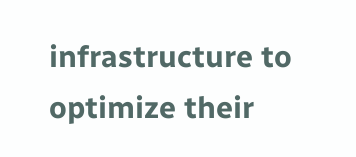infrastructure to optimize their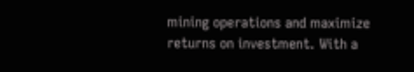mining operations and maximize returns on investment. With a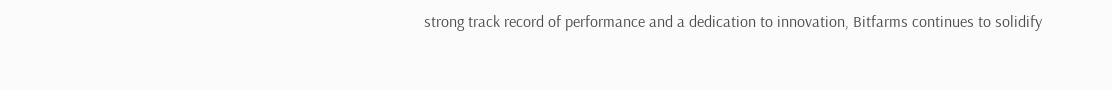strong track record of performance and a dedication to innovation, Bitfarms continues to solidify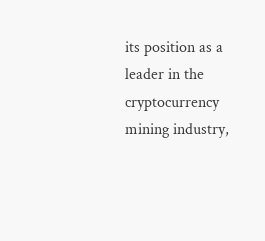its position as a leader in the cryptocurrency mining industry,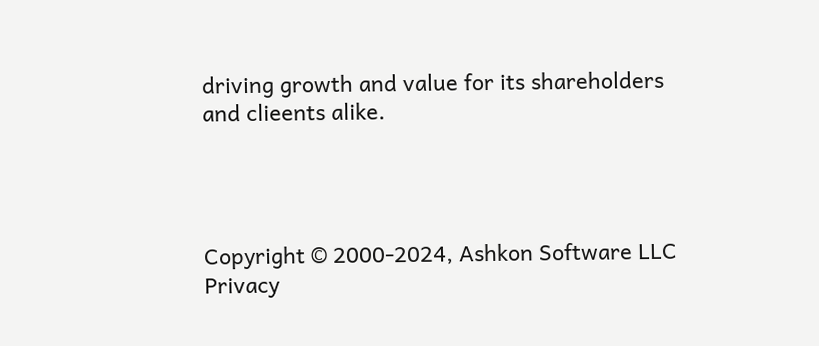driving growth and value for its shareholders and clieents alike.




Copyright © 2000-2024, Ashkon Software LLC
Privacy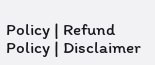Policy | Refund Policy | Disclaimer